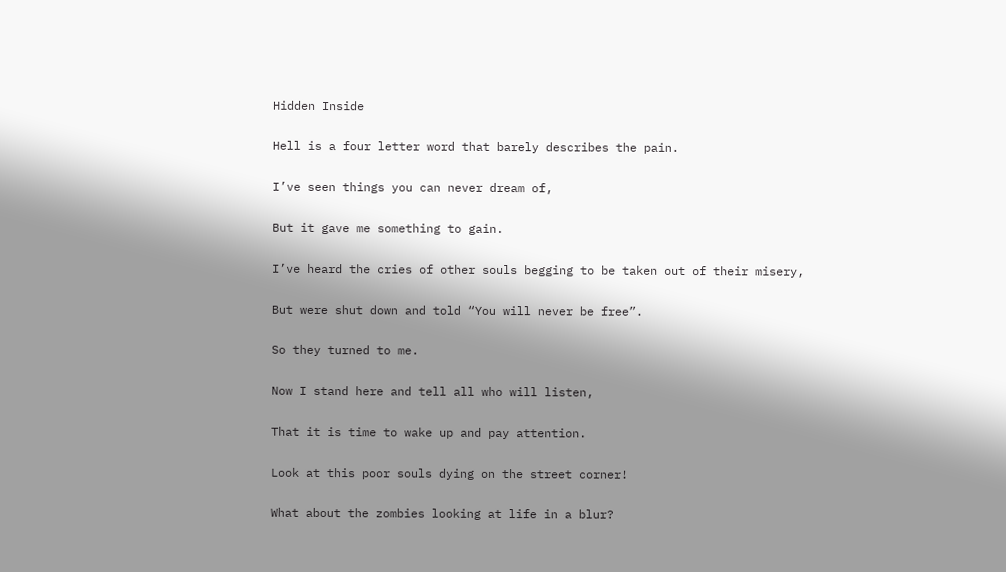Hidden Inside

Hell is a four letter word that barely describes the pain.

I’ve seen things you can never dream of,

But it gave me something to gain.

I’ve heard the cries of other souls begging to be taken out of their misery,

But were shut down and told “You will never be free”.

So they turned to me.

Now I stand here and tell all who will listen,

That it is time to wake up and pay attention.

Look at this poor souls dying on the street corner!

What about the zombies looking at life in a blur?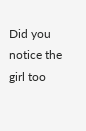Did you notice the girl too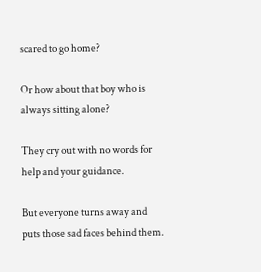scared to go home?

Or how about that boy who is always sitting alone?

They cry out with no words for help and your guidance.

But everyone turns away and puts those sad faces behind them.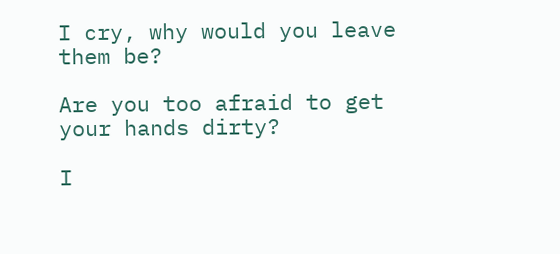I cry, why would you leave them be?

Are you too afraid to get your hands dirty?

I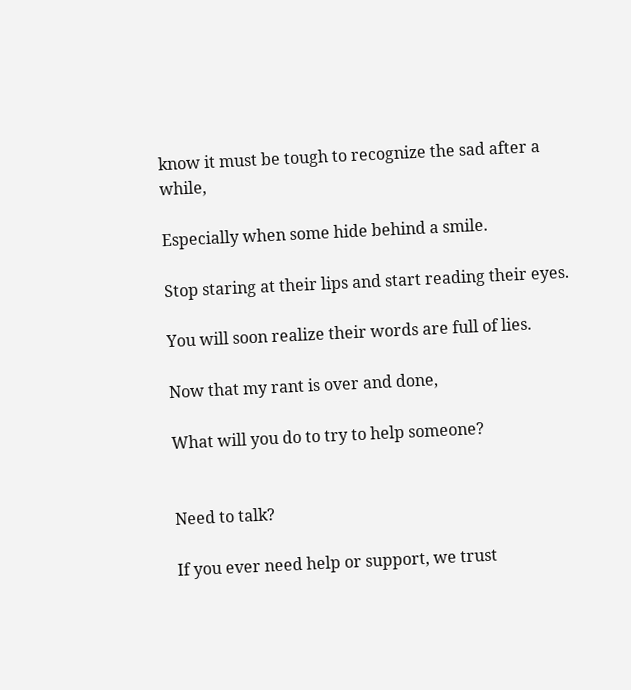know it must be tough to recognize the sad after a while,

Especially when some hide behind a smile.

Stop staring at their lips and start reading their eyes.

You will soon realize their words are full of lies.

Now that my rant is over and done,

What will you do to try to help someone?


Need to talk?

If you ever need help or support, we trust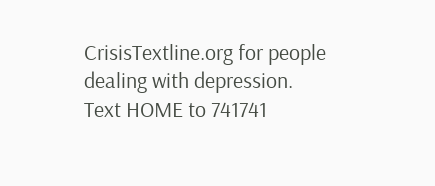CrisisTextline.org for people dealing with depression. Text HOME to 741741